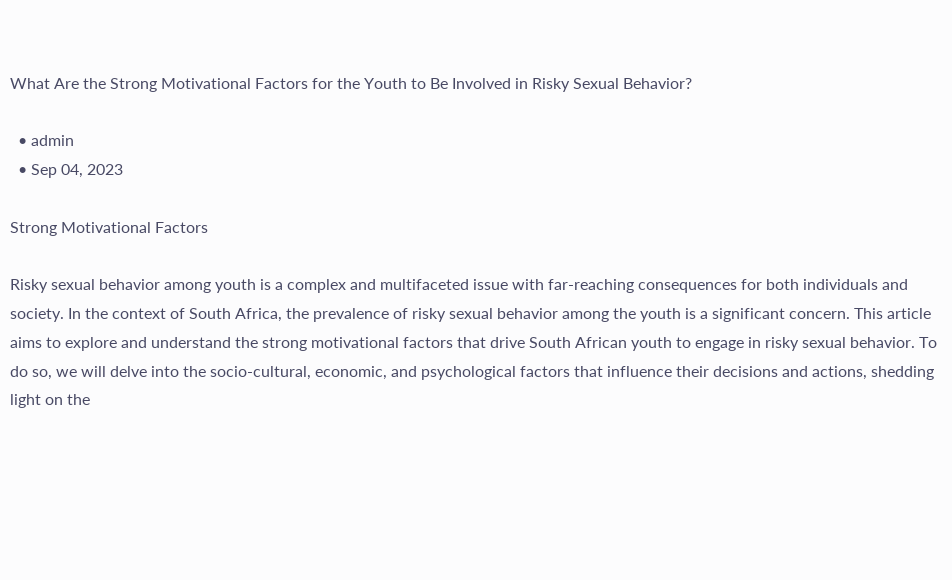What Are the Strong Motivational Factors for the Youth to Be Involved in Risky Sexual Behavior?

  • admin
  • Sep 04, 2023

Strong Motivational Factors

Risky sexual behavior among youth is a complex and multifaceted issue with far-reaching consequences for both individuals and society. In the context of South Africa, the prevalence of risky sexual behavior among the youth is a significant concern. This article aims to explore and understand the strong motivational factors that drive South African youth to engage in risky sexual behavior. To do so, we will delve into the socio-cultural, economic, and psychological factors that influence their decisions and actions, shedding light on the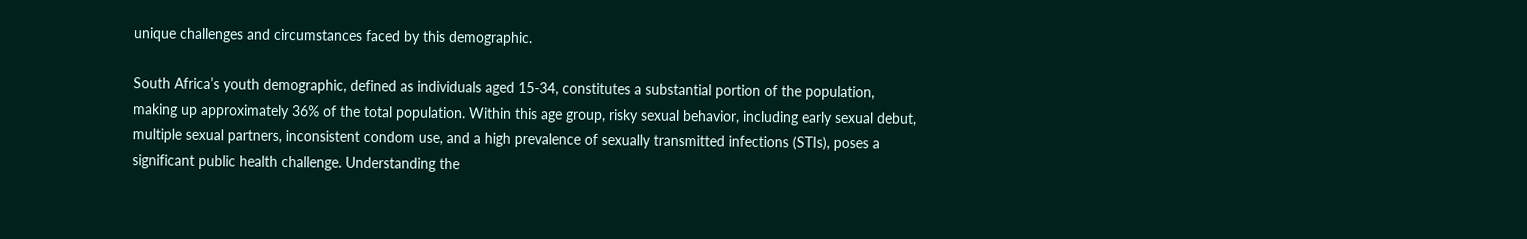unique challenges and circumstances faced by this demographic.

South Africa’s youth demographic, defined as individuals aged 15-34, constitutes a substantial portion of the population, making up approximately 36% of the total population. Within this age group, risky sexual behavior, including early sexual debut, multiple sexual partners, inconsistent condom use, and a high prevalence of sexually transmitted infections (STIs), poses a significant public health challenge. Understanding the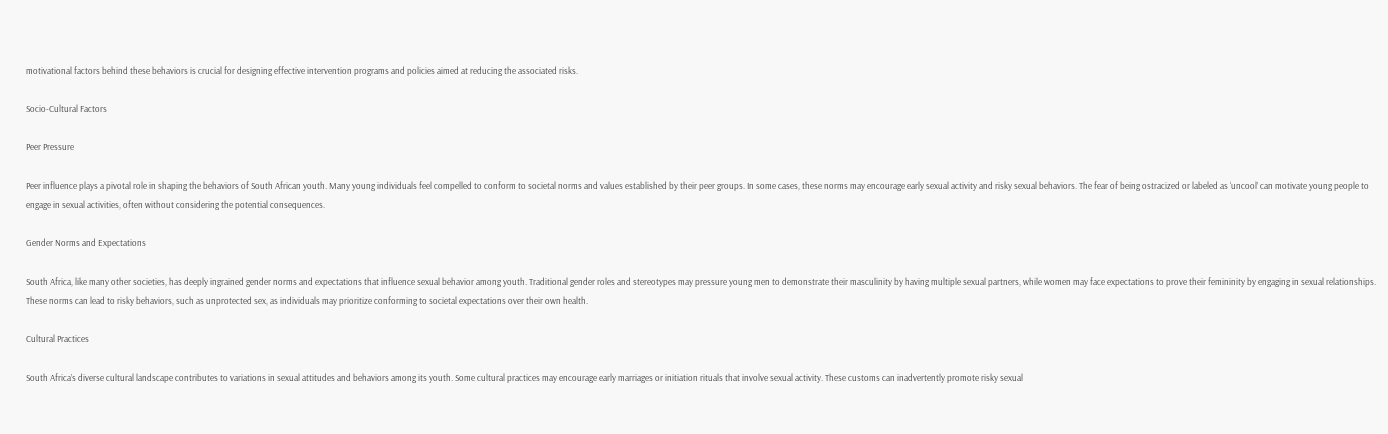motivational factors behind these behaviors is crucial for designing effective intervention programs and policies aimed at reducing the associated risks.

Socio-Cultural Factors

Peer Pressure

Peer influence plays a pivotal role in shaping the behaviors of South African youth. Many young individuals feel compelled to conform to societal norms and values established by their peer groups. In some cases, these norms may encourage early sexual activity and risky sexual behaviors. The fear of being ostracized or labeled as ‘uncool’ can motivate young people to engage in sexual activities, often without considering the potential consequences.

Gender Norms and Expectations

South Africa, like many other societies, has deeply ingrained gender norms and expectations that influence sexual behavior among youth. Traditional gender roles and stereotypes may pressure young men to demonstrate their masculinity by having multiple sexual partners, while women may face expectations to prove their femininity by engaging in sexual relationships. These norms can lead to risky behaviors, such as unprotected sex, as individuals may prioritize conforming to societal expectations over their own health.

Cultural Practices

South Africa’s diverse cultural landscape contributes to variations in sexual attitudes and behaviors among its youth. Some cultural practices may encourage early marriages or initiation rituals that involve sexual activity. These customs can inadvertently promote risky sexual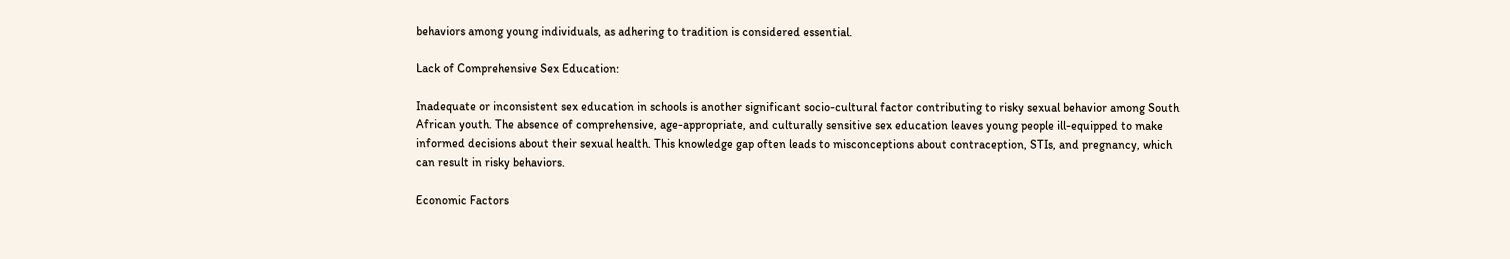behaviors among young individuals, as adhering to tradition is considered essential.

Lack of Comprehensive Sex Education:

Inadequate or inconsistent sex education in schools is another significant socio-cultural factor contributing to risky sexual behavior among South African youth. The absence of comprehensive, age-appropriate, and culturally sensitive sex education leaves young people ill-equipped to make informed decisions about their sexual health. This knowledge gap often leads to misconceptions about contraception, STIs, and pregnancy, which can result in risky behaviors.

Economic Factors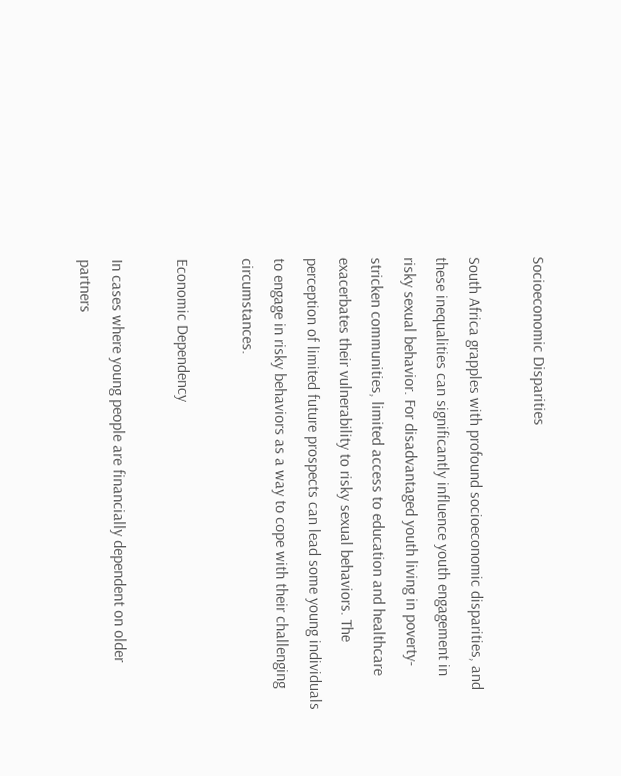Socioeconomic Disparities

South Africa grapples with profound socioeconomic disparities, and these inequalities can significantly influence youth engagement in risky sexual behavior. For disadvantaged youth living in poverty-stricken communities, limited access to education and healthcare exacerbates their vulnerability to risky sexual behaviors. The perception of limited future prospects can lead some young individuals to engage in risky behaviors as a way to cope with their challenging circumstances.

Economic Dependency

In cases where young people are financially dependent on older partners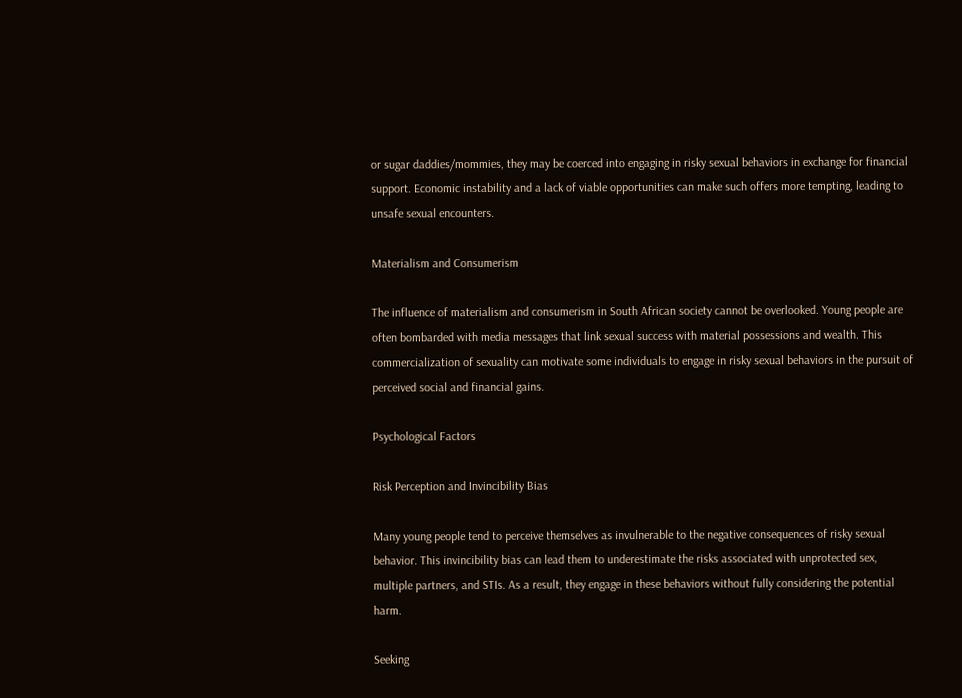or sugar daddies/mommies, they may be coerced into engaging in risky sexual behaviors in exchange for financial support. Economic instability and a lack of viable opportunities can make such offers more tempting, leading to unsafe sexual encounters.

Materialism and Consumerism

The influence of materialism and consumerism in South African society cannot be overlooked. Young people are often bombarded with media messages that link sexual success with material possessions and wealth. This commercialization of sexuality can motivate some individuals to engage in risky sexual behaviors in the pursuit of perceived social and financial gains.

Psychological Factors

Risk Perception and Invincibility Bias

Many young people tend to perceive themselves as invulnerable to the negative consequences of risky sexual behavior. This invincibility bias can lead them to underestimate the risks associated with unprotected sex, multiple partners, and STIs. As a result, they engage in these behaviors without fully considering the potential harm.

Seeking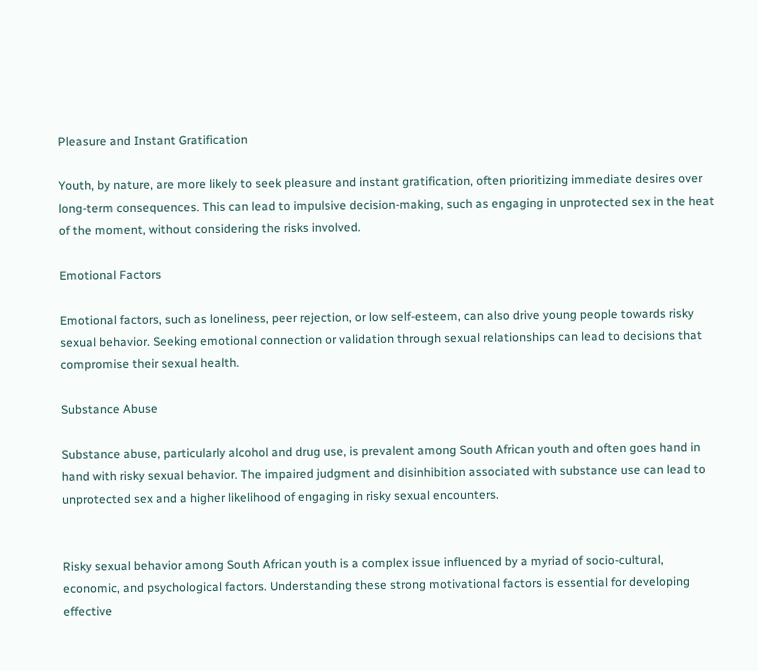Pleasure and Instant Gratification

Youth, by nature, are more likely to seek pleasure and instant gratification, often prioritizing immediate desires over long-term consequences. This can lead to impulsive decision-making, such as engaging in unprotected sex in the heat of the moment, without considering the risks involved.

Emotional Factors

Emotional factors, such as loneliness, peer rejection, or low self-esteem, can also drive young people towards risky sexual behavior. Seeking emotional connection or validation through sexual relationships can lead to decisions that compromise their sexual health.

Substance Abuse

Substance abuse, particularly alcohol and drug use, is prevalent among South African youth and often goes hand in hand with risky sexual behavior. The impaired judgment and disinhibition associated with substance use can lead to unprotected sex and a higher likelihood of engaging in risky sexual encounters.


Risky sexual behavior among South African youth is a complex issue influenced by a myriad of socio-cultural, economic, and psychological factors. Understanding these strong motivational factors is essential for developing effective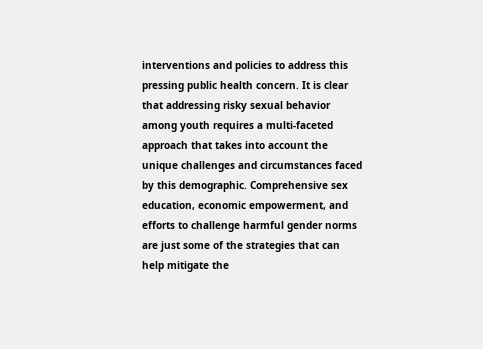interventions and policies to address this pressing public health concern. It is clear that addressing risky sexual behavior among youth requires a multi-faceted approach that takes into account the unique challenges and circumstances faced by this demographic. Comprehensive sex education, economic empowerment, and efforts to challenge harmful gender norms are just some of the strategies that can help mitigate the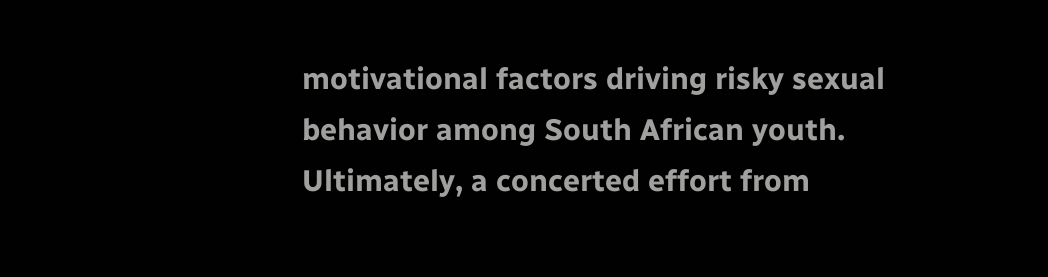motivational factors driving risky sexual behavior among South African youth. Ultimately, a concerted effort from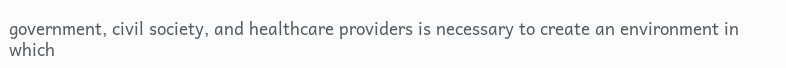government, civil society, and healthcare providers is necessary to create an environment in which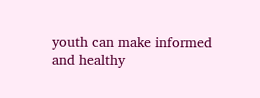youth can make informed and healthy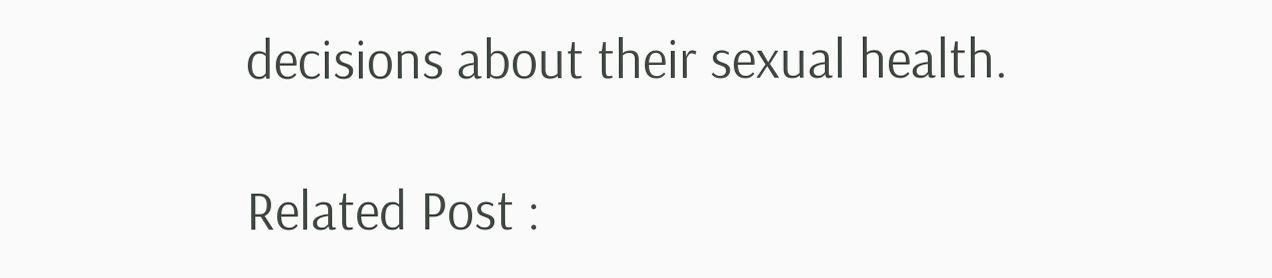decisions about their sexual health.

Related Post :